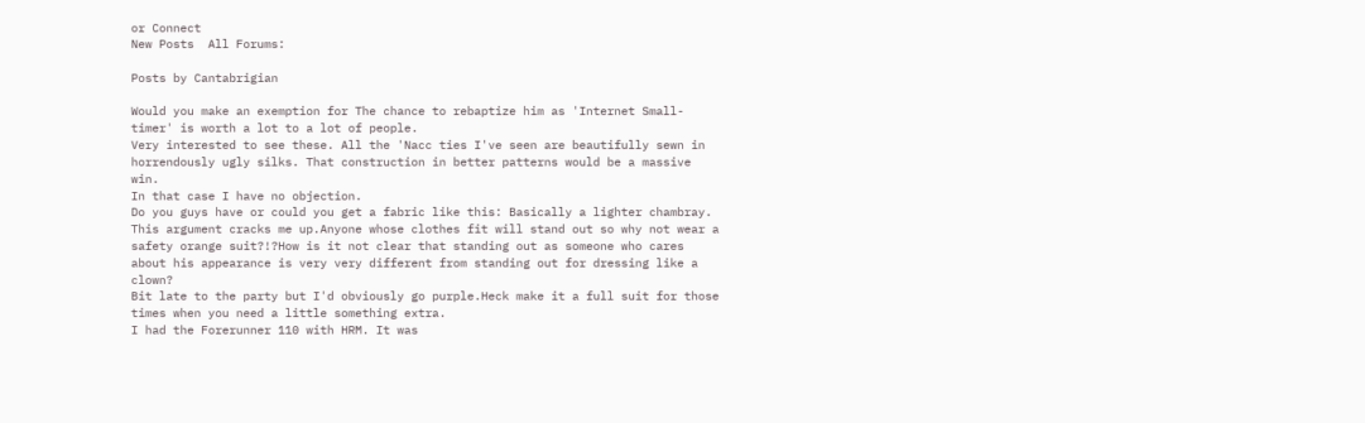or Connect
New Posts  All Forums:

Posts by Cantabrigian

Would you make an exemption for The chance to rebaptize him as 'Internet Small-timer' is worth a lot to a lot of people.
Very interested to see these. All the 'Nacc ties I've seen are beautifully sewn in horrendously ugly silks. That construction in better patterns would be a massive win.
In that case I have no objection.
Do you guys have or could you get a fabric like this: Basically a lighter chambray.
This argument cracks me up.Anyone whose clothes fit will stand out so why not wear a safety orange suit?!?How is it not clear that standing out as someone who cares about his appearance is very very different from standing out for dressing like a clown?
Bit late to the party but I'd obviously go purple.Heck make it a full suit for those times when you need a little something extra.
I had the Forerunner 110 with HRM. It was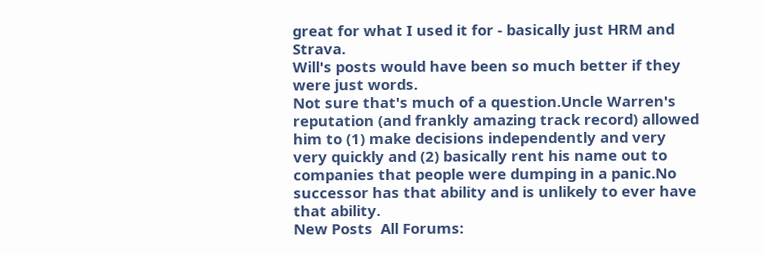great for what I used it for - basically just HRM and Strava.
Will's posts would have been so much better if they were just words.
Not sure that's much of a question.Uncle Warren's reputation (and frankly amazing track record) allowed him to (1) make decisions independently and very very quickly and (2) basically rent his name out to companies that people were dumping in a panic.No successor has that ability and is unlikely to ever have that ability.
New Posts  All Forums: